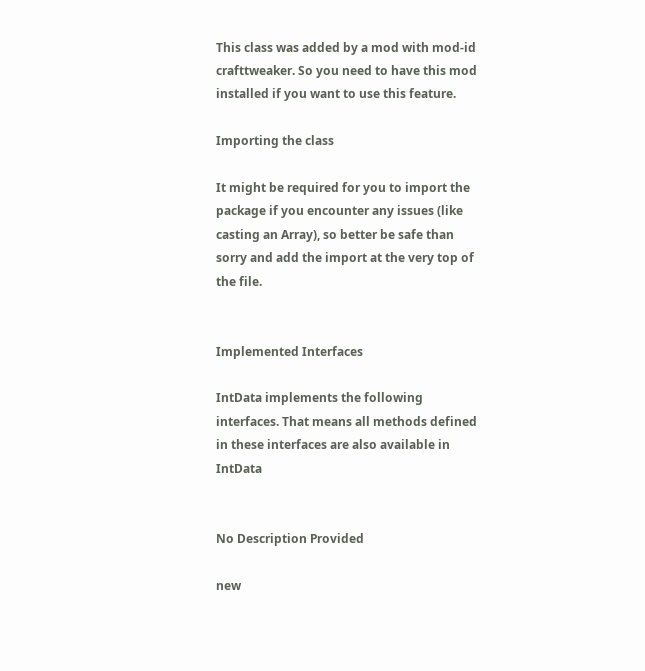This class was added by a mod with mod-id crafttweaker. So you need to have this mod installed if you want to use this feature.

Importing the class

It might be required for you to import the package if you encounter any issues (like casting an Array), so better be safe than sorry and add the import at the very top of the file.


Implemented Interfaces

IntData implements the following interfaces. That means all methods defined in these interfaces are also available in IntData


No Description Provided

new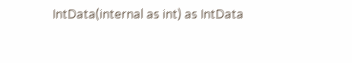IntData(internal as int) as IntData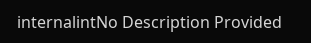internalintNo Description Provided